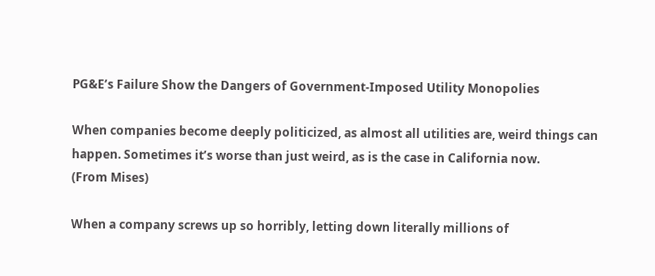PG&E’s Failure Show the Dangers of Government-Imposed Utility Monopolies

When companies become deeply politicized, as almost all utilities are, weird things can happen. Sometimes it’s worse than just weird, as is the case in California now.
(From Mises)

When a company screws up so horribly, letting down literally millions of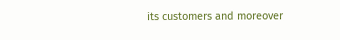its customers and moreover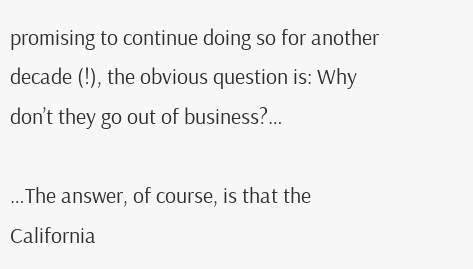promising to continue doing so for another decade (!), the obvious question is: Why don’t they go out of business?…

…The answer, of course, is that the California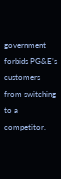government forbids PG&E’s customers from switching to a competitor.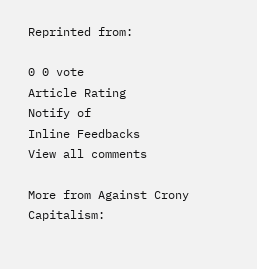Reprinted from:

0 0 vote
Article Rating
Notify of
Inline Feedbacks
View all comments

More from Against Crony Capitalism: